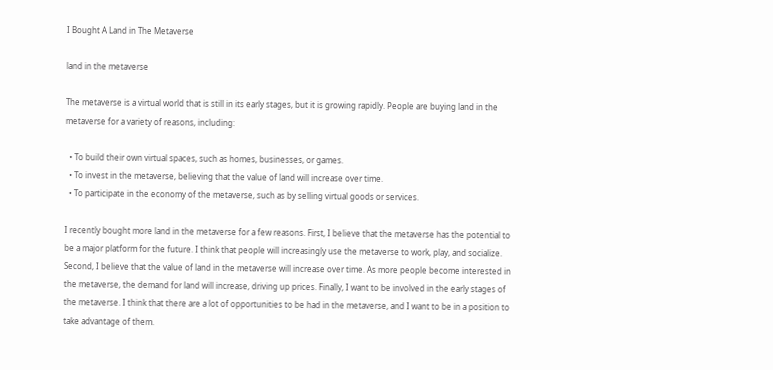I Bought A Land in The Metaverse

land in the metaverse

The metaverse is a virtual world that is still in its early stages, but it is growing rapidly. People are buying land in the metaverse for a variety of reasons, including:

  • To build their own virtual spaces, such as homes, businesses, or games.
  • To invest in the metaverse, believing that the value of land will increase over time.
  • To participate in the economy of the metaverse, such as by selling virtual goods or services.

I recently bought more land in the metaverse for a few reasons. First, I believe that the metaverse has the potential to be a major platform for the future. I think that people will increasingly use the metaverse to work, play, and socialize. Second, I believe that the value of land in the metaverse will increase over time. As more people become interested in the metaverse, the demand for land will increase, driving up prices. Finally, I want to be involved in the early stages of the metaverse. I think that there are a lot of opportunities to be had in the metaverse, and I want to be in a position to take advantage of them.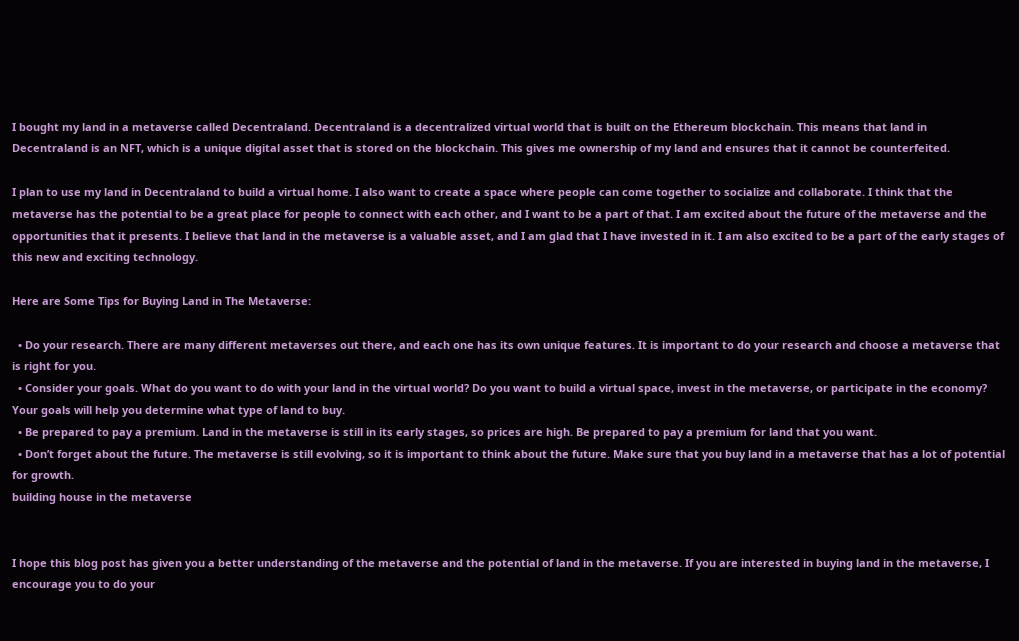I bought my land in a metaverse called Decentraland. Decentraland is a decentralized virtual world that is built on the Ethereum blockchain. This means that land in Decentraland is an NFT, which is a unique digital asset that is stored on the blockchain. This gives me ownership of my land and ensures that it cannot be counterfeited.

I plan to use my land in Decentraland to build a virtual home. I also want to create a space where people can come together to socialize and collaborate. I think that the metaverse has the potential to be a great place for people to connect with each other, and I want to be a part of that. I am excited about the future of the metaverse and the opportunities that it presents. I believe that land in the metaverse is a valuable asset, and I am glad that I have invested in it. I am also excited to be a part of the early stages of this new and exciting technology.

Here are Some Tips for Buying Land in The Metaverse:

  • Do your research. There are many different metaverses out there, and each one has its own unique features. It is important to do your research and choose a metaverse that is right for you.
  • Consider your goals. What do you want to do with your land in the virtual world? Do you want to build a virtual space, invest in the metaverse, or participate in the economy? Your goals will help you determine what type of land to buy.
  • Be prepared to pay a premium. Land in the metaverse is still in its early stages, so prices are high. Be prepared to pay a premium for land that you want.
  • Don’t forget about the future. The metaverse is still evolving, so it is important to think about the future. Make sure that you buy land in a metaverse that has a lot of potential for growth.
building house in the metaverse


I hope this blog post has given you a better understanding of the metaverse and the potential of land in the metaverse. If you are interested in buying land in the metaverse, I encourage you to do your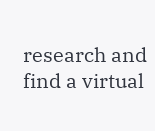research and find a virtual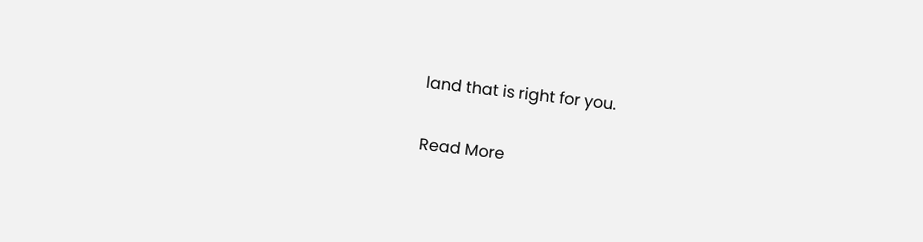land that is right for you.

Read More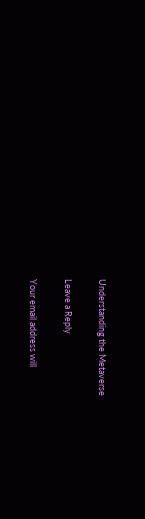Understanding the Metaverse

Leave a Reply

Your email address will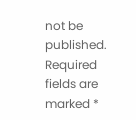not be published. Required fields are marked *